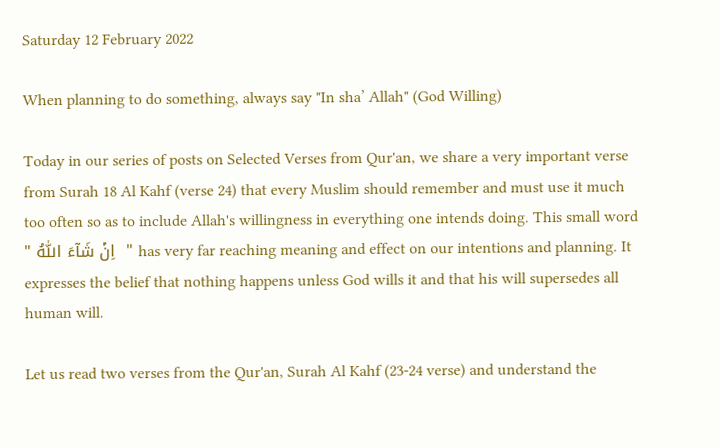Saturday 12 February 2022

When planning to do something, always say "In sha’ Allah" (God Willing)

Today in our series of posts on Selected Verses from Qur'an, we share a very important verse from Surah 18 Al Kahf (verse 24) that every Muslim should remember and must use it much too often so as to include Allah's willingness in everything one intends doing. This small word " اِنۡ شَآءَ اللّٰهُ  " has very far reaching meaning and effect on our intentions and planning. It expresses the belief that nothing happens unless God wills it and that his will supersedes all human will.

Let us read two verses from the Qur'an, Surah Al Kahf (23-24 verse) and understand the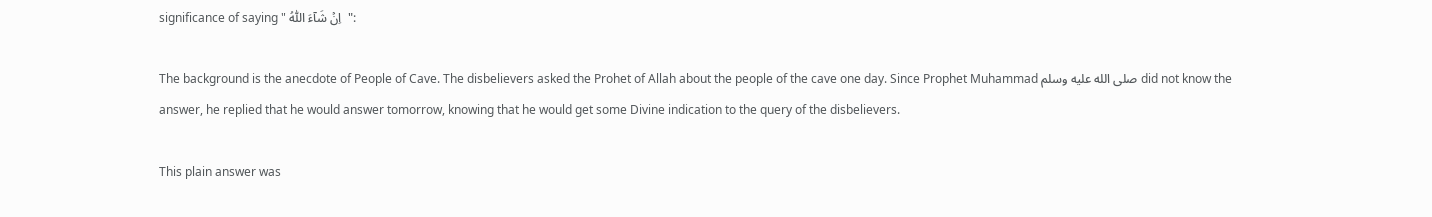significance of saying " اِنۡ شَآءَ اللّٰهُ  ":

The background is the anecdote of People of Cave. The disbelievers asked the Prohet of Allah about the people of the cave one day. Since Prophet Muhammad صلى الله عليه وسلم did not know the answer, he replied that he would answer tomorrow, knowing that he would get some Divine indication to the query of the disbelievers.

This plain answer was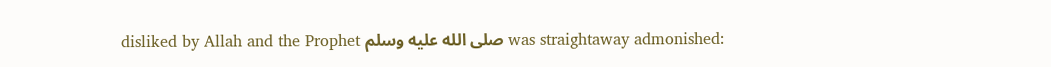disliked by Allah and the Prophet صلى الله عليه وسلم was straightaway admonished: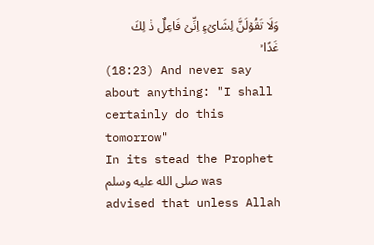وَلَا تَقُوۡلَنَّ لِشَاىۡءٍ اِنِّىۡ فَاعِلٌ ذٰ لِكَ غَدًا ۙ
(18:23) And never say about anything: "I shall certainly do this tomorrow"
In its stead the Prophet صلى الله عليه وسلم was advised that unless Allah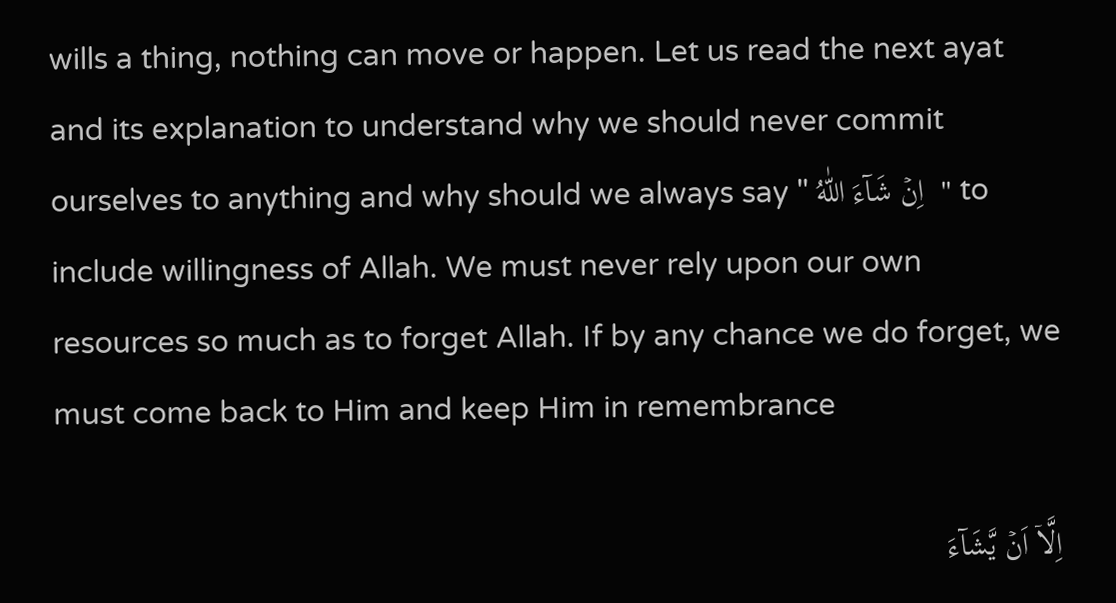wills a thing, nothing can move or happen. Let us read the next ayat and its explanation to understand why we should never commit ourselves to anything and why should we always say " اِنۡ شَآءَ اللّٰهُ  " to include willingness of Allah. We must never rely upon our own resources so much as to forget Allah. If by any chance we do forget, we must come back to Him and keep Him in remembrance

اِلَّاۤ اَنۡ يَّشَآءَ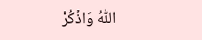اللّٰهُ وَاذۡكُرْ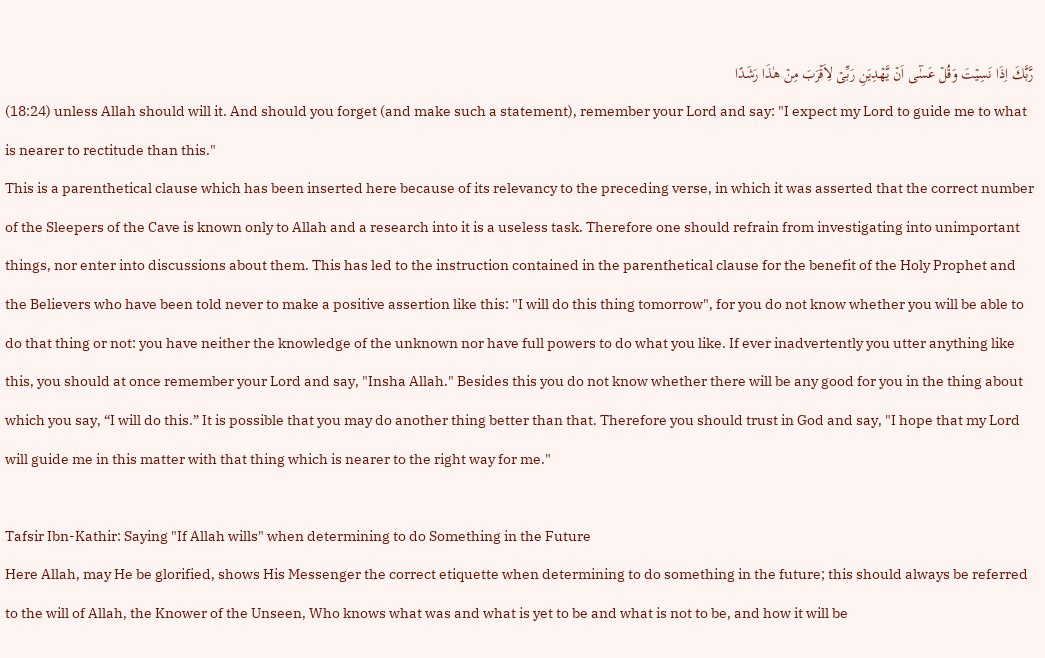رَّبَّكَ اِذَا نَسِيۡتَ وَقُلۡ عَسٰٓى اَنۡ يَّهۡدِيَنِ رَبِّىۡ لِاَقۡرَبَ مِنۡ هٰذَا رَشَدًا
(18:24) unless Allah should will it. And should you forget (and make such a statement), remember your Lord and say: "I expect my Lord to guide me to what is nearer to rectitude than this."
This is a parenthetical clause which has been inserted here because of its relevancy to the preceding verse, in which it was asserted that the correct number of the Sleepers of the Cave is known only to Allah and a research into it is a useless task. Therefore one should refrain from investigating into unimportant things, nor enter into discussions about them. This has led to the instruction contained in the parenthetical clause for the benefit of the Holy Prophet and the Believers who have been told never to make a positive assertion like this: "I will do this thing tomorrow", for you do not know whether you will be able to do that thing or not: you have neither the knowledge of the unknown nor have full powers to do what you like. If ever inadvertently you utter anything like this, you should at once remember your Lord and say, "Insha Allah." Besides this you do not know whether there will be any good for you in the thing about which you say, “I will do this.” It is possible that you may do another thing better than that. Therefore you should trust in God and say, "I hope that my Lord will guide me in this matter with that thing which is nearer to the right way for me."

Tafsir Ibn-Kathir: Saying "If Allah wills" when determining to do Something in the Future
Here Allah, may He be glorified, shows His Messenger the correct etiquette when determining to do something in the future; this should always be referred to the will of Allah, the Knower of the Unseen, Who knows what was and what is yet to be and what is not to be, and how it will be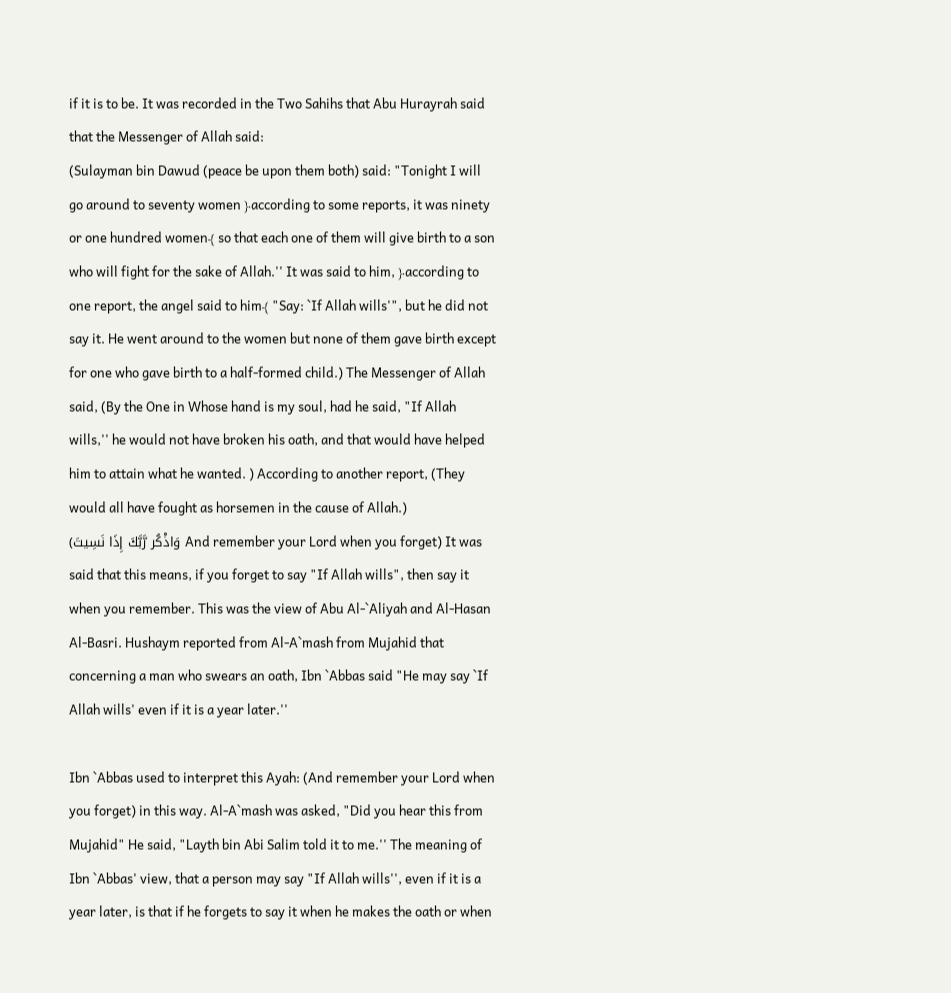if it is to be. It was recorded in the Two Sahihs that Abu Hurayrah said that the Messenger of Allah said:
(Sulayman bin Dawud (peace be upon them both) said: "Tonight I will go around to seventy women ﴿according to some reports, it was ninety or one hundred women﴾ so that each one of them will give birth to a son who will fight for the sake of Allah.'' It was said to him, ﴿according to one report, the angel said to him﴾ "Say: `If Allah wills'", but he did not say it. He went around to the women but none of them gave birth except for one who gave birth to a half-formed child.) The Messenger of Allah said, (By the One in Whose hand is my soul, had he said, "If Allah wills,'' he would not have broken his oath, and that would have helped him to attain what he wanted. ) According to another report, (They would all have fought as horsemen in the cause of Allah.)
(وَاذْكُر رَّبَّكَ إِذَا نَسِيتَ And remember your Lord when you forget) It was said that this means, if you forget to say "If Allah wills", then say it when you remember. This was the view of Abu Al-`Aliyah and Al-Hasan Al-Basri. Hushaym reported from Al-A`mash from Mujahid that concerning a man who swears an oath, Ibn `Abbas said "He may say `If Allah wills' even if it is a year later.''

Ibn `Abbas used to interpret this Ayah: (And remember your Lord when you forget) in this way. Al-A`mash was asked, "Did you hear this from Mujahid" He said, "Layth bin Abi Salim told it to me.'' The meaning of Ibn `Abbas' view, that a person may say "If Allah wills'', even if it is a year later, is that if he forgets to say it when he makes the oath or when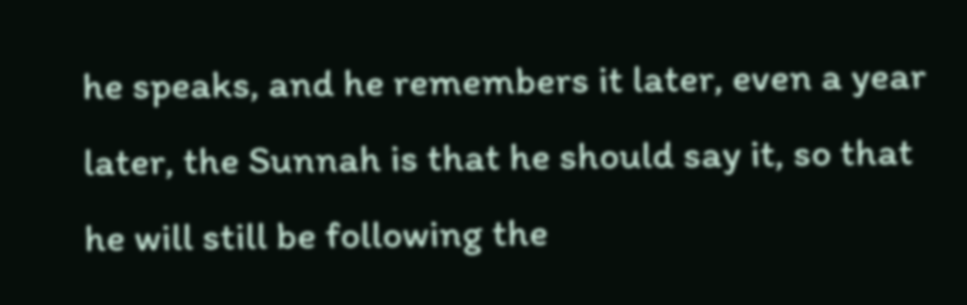he speaks, and he remembers it later, even a year later, the Sunnah is that he should say it, so that he will still be following the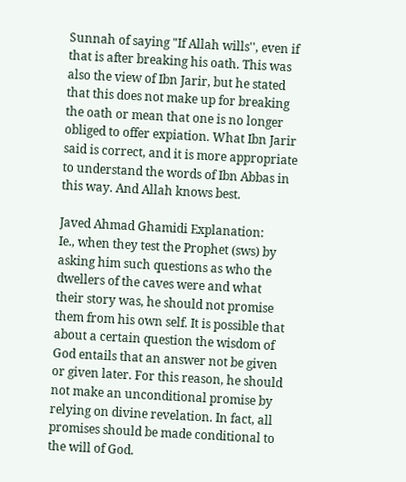Sunnah of saying "If Allah wills'', even if that is after breaking his oath. This was also the view of Ibn Jarir, but he stated that this does not make up for breaking the oath or mean that one is no longer obliged to offer expiation. What Ibn Jarir said is correct, and it is more appropriate to understand the words of Ibn Abbas in this way. And Allah knows best.

Javed Ahmad Ghamidi Explanation:
Ie., when they test the Prophet (sws) by asking him such questions as who the dwellers of the caves were and what their story was, he should not promise them from his own self. It is possible that about a certain question the wisdom of God entails that an answer not be given or given later. For this reason, he should not make an unconditional promise by relying on divine revelation. In fact, all promises should be made conditional to the will of God.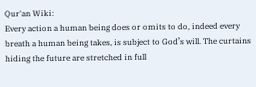Qur'an Wiki:
Every action a human being does or omits to do, indeed every breath a human being takes, is subject to God’s will. The curtains hiding the future are stretched in full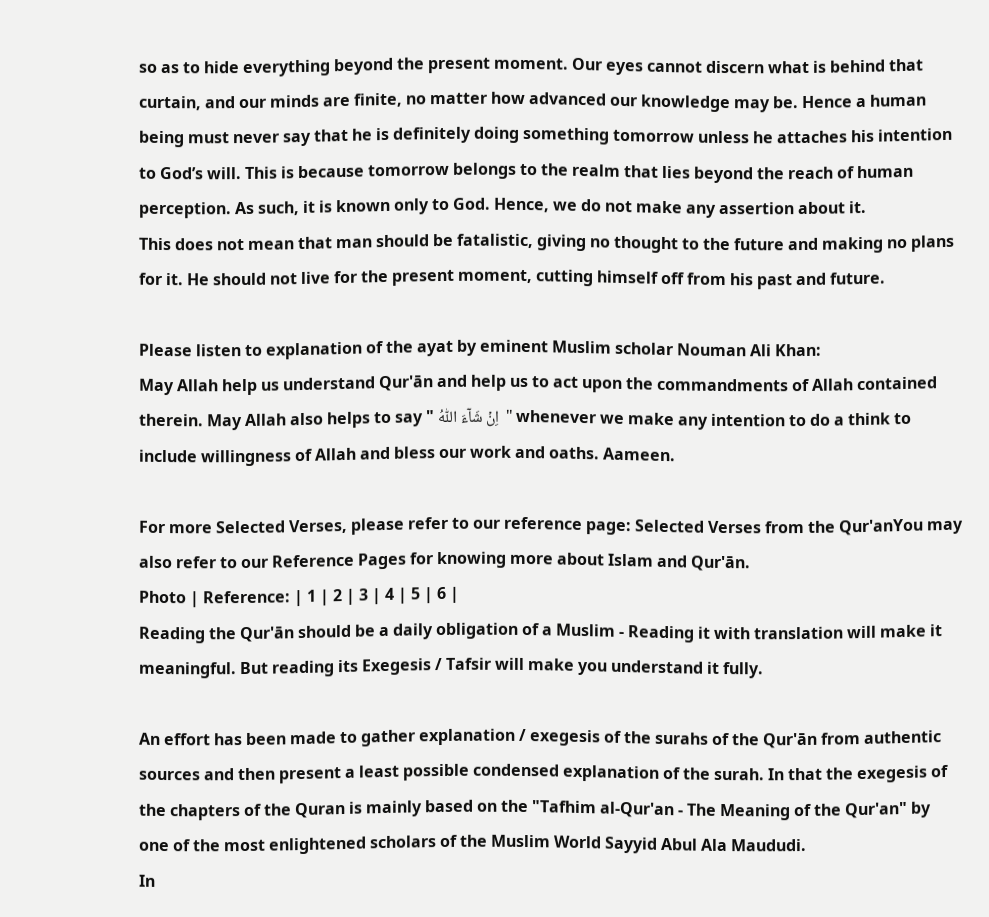so as to hide everything beyond the present moment. Our eyes cannot discern what is behind that curtain, and our minds are finite, no matter how advanced our knowledge may be. Hence a human being must never say that he is definitely doing something tomorrow unless he attaches his intention to God’s will. This is because tomorrow belongs to the realm that lies beyond the reach of human perception. As such, it is known only to God. Hence, we do not make any assertion about it.
This does not mean that man should be fatalistic, giving no thought to the future and making no plans for it. He should not live for the present moment, cutting himself off from his past and future.

Please listen to explanation of the ayat by eminent Muslim scholar Nouman Ali Khan:
May Allah help us understand Qur'ān and help us to act upon the commandments of Allah contained therein. May Allah also helps to say " اِنۡ شَآءَ اللّٰهُ  " whenever we make any intention to do a think to include willingness of Allah and bless our work and oaths. Aameen.

For more Selected Verses, please refer to our reference page: Selected Verses from the Qur'anYou may also refer to our Reference Pages for knowing more about Islam and Qur'ān.
Photo | Reference: | 1 | 2 | 3 | 4 | 5 | 6 |
Reading the Qur'ān should be a daily obligation of a Muslim - Reading it with translation will make it meaningful. But reading its Exegesis / Tafsir will make you understand it fully.

An effort has been made to gather explanation / exegesis of the surahs of the Qur'ān from authentic sources and then present a least possible condensed explanation of the surah. In that the exegesis of the chapters of the Quran is mainly based on the "Tafhim al-Qur'an - The Meaning of the Qur'an" by one of the most enlightened scholars of the Muslim World Sayyid Abul Ala Maududi.
In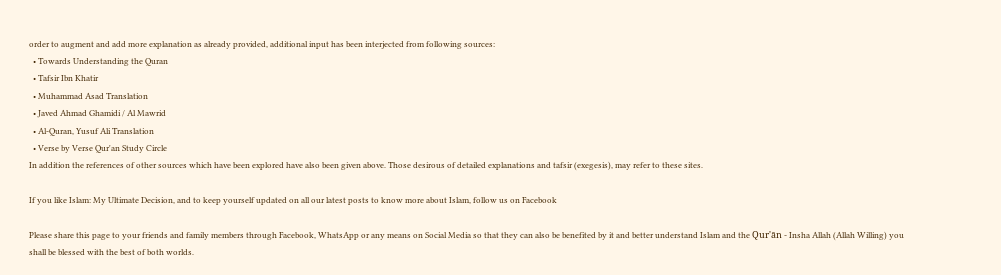order to augment and add more explanation as already provided, additional input has been interjected from following sources:
  • Towards Understanding the Quran
  • Tafsir Ibn Khatir
  • Muhammad Asad Translation
  • Javed Ahmad Ghamidi / Al Mawrid
  • Al-Quran, Yusuf Ali Translation
  • Verse by Verse Qur'an Study Circle
In addition the references of other sources which have been explored have also been given above. Those desirous of detailed explanations and tafsir (exegesis), may refer to these sites.

If you like Islam: My Ultimate Decision, and to keep yourself updated on all our latest posts to know more about Islam, follow us on Facebook

Please share this page to your friends and family members through Facebook, WhatsApp or any means on Social Media so that they can also be benefited by it and better understand Islam and the Qur'ān - Insha Allah (Allah Willing) you shall be blessed with the best of both worlds.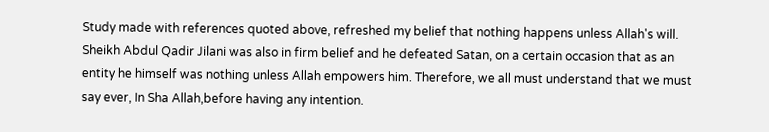Study made with references quoted above, refreshed my belief that nothing happens unless Allah's will. Sheikh Abdul Qadir Jilani was also in firm belief and he defeated Satan, on a certain occasion that as an entity he himself was nothing unless Allah empowers him. Therefore, we all must understand that we must say ever, In Sha Allah,before having any intention.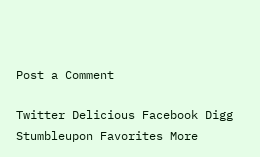Post a Comment

Twitter Delicious Facebook Digg Stumbleupon Favorites More